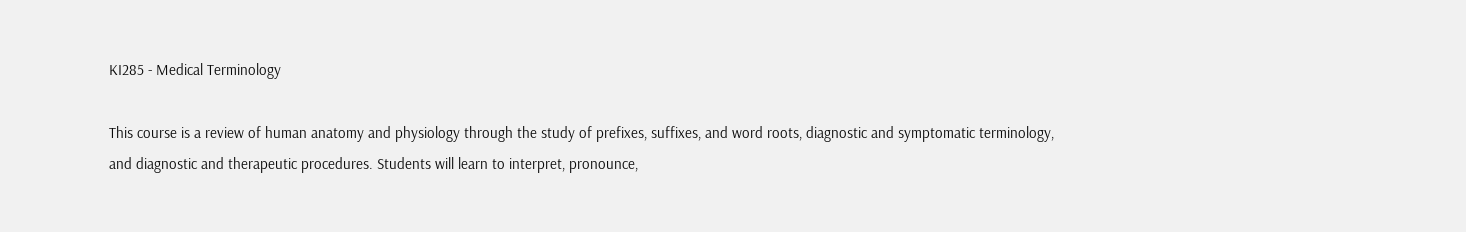KI285 - Medical Terminology

This course is a review of human anatomy and physiology through the study of prefixes, suffixes, and word roots, diagnostic and symptomatic terminology, and diagnostic and therapeutic procedures. Students will learn to interpret, pronounce,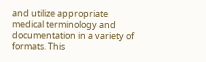and utilize appropriate medical terminology and documentation in a variety of formats. This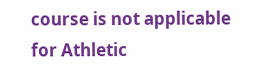course is not applicable for Athletic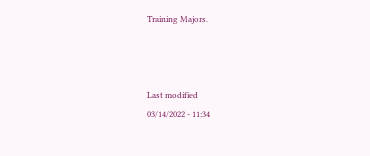Training Majors.



Last modified
03/14/2022 - 11:34